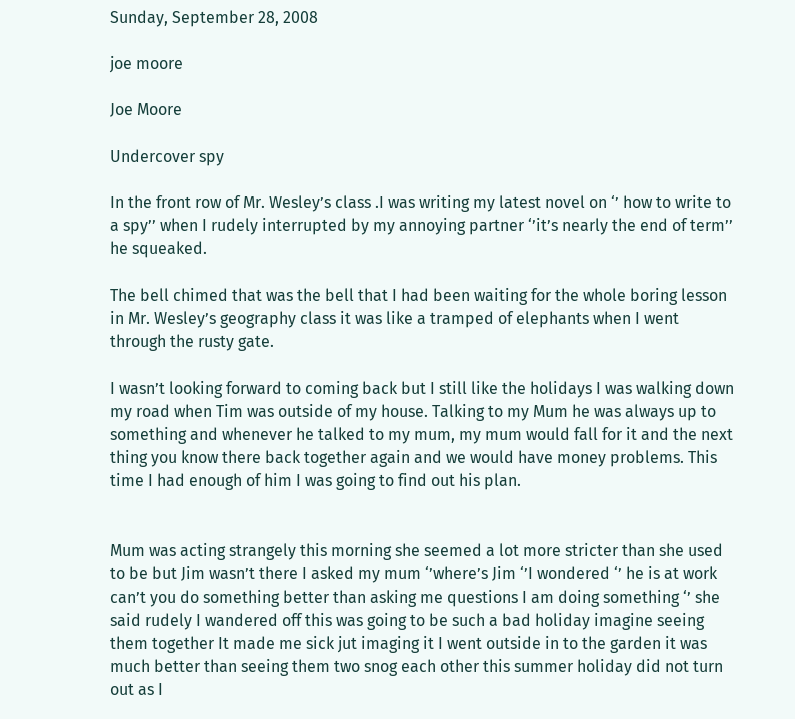Sunday, September 28, 2008

joe moore

Joe Moore

Undercover spy

In the front row of Mr. Wesley’s class .I was writing my latest novel on ‘’ how to write to a spy’’ when I rudely interrupted by my annoying partner ‘’it’s nearly the end of term’’ he squeaked.

The bell chimed that was the bell that I had been waiting for the whole boring lesson in Mr. Wesley’s geography class it was like a tramped of elephants when I went through the rusty gate.

I wasn’t looking forward to coming back but I still like the holidays I was walking down my road when Tim was outside of my house. Talking to my Mum he was always up to something and whenever he talked to my mum, my mum would fall for it and the next thing you know there back together again and we would have money problems. This time I had enough of him I was going to find out his plan.


Mum was acting strangely this morning she seemed a lot more stricter than she used to be but Jim wasn’t there I asked my mum ‘’where’s Jim ‘’I wondered ‘’ he is at work can’t you do something better than asking me questions I am doing something ‘’ she said rudely I wandered off this was going to be such a bad holiday imagine seeing them together It made me sick jut imaging it I went outside in to the garden it was much better than seeing them two snog each other this summer holiday did not turn out as I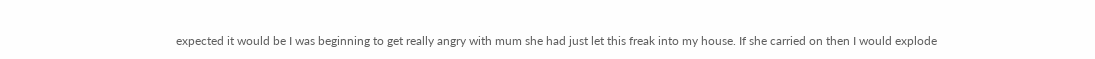expected it would be I was beginning to get really angry with mum she had just let this freak into my house. If she carried on then I would explode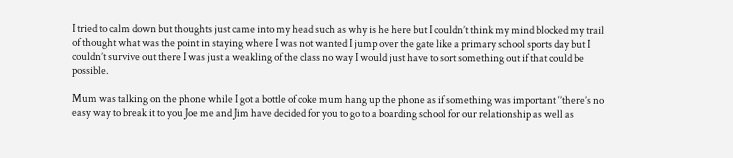I tried to calm down but thoughts just came into my head such as why is he here but I couldn’t think my mind blocked my trail of thought what was the point in staying where I was not wanted I jump over the gate like a primary school sports day but I couldn’t survive out there I was just a weakling of the class no way I would just have to sort something out if that could be possible.

Mum was talking on the phone while I got a bottle of coke mum hang up the phone as if something was important ‘’there’s no easy way to break it to you Joe me and Jim have decided for you to go to a boarding school for our relationship as well as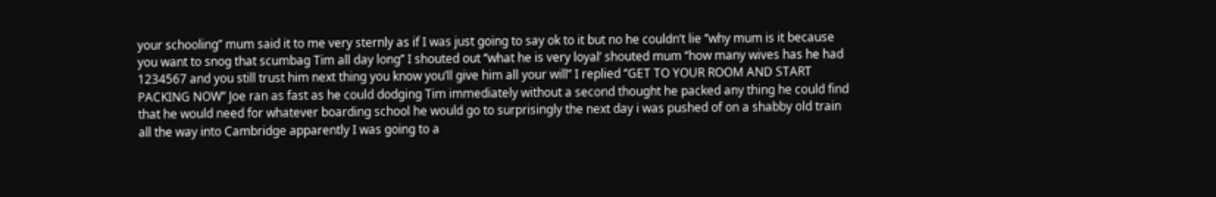your schooling’’ mum said it to me very sternly as if I was just going to say ok to it but no he couldn’t lie ‘’why mum is it because you want to snog that scumbag Tim all day long’’ I shouted out ‘’what he is very loyal’ shouted mum ‘’how many wives has he had 1234567 and you still trust him next thing you know you’ll give him all your will’’ I replied ‘’GET TO YOUR ROOM AND START PACKING NOW’’ Joe ran as fast as he could dodging Tim immediately without a second thought he packed any thing he could find that he would need for whatever boarding school he would go to surprisingly the next day i was pushed of on a shabby old train all the way into Cambridge apparently I was going to a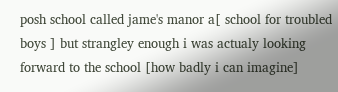posh school called jame's manor a[ school for troubled boys ] but strangley enough i was actualy looking forward to the school [how badly i can imagine]